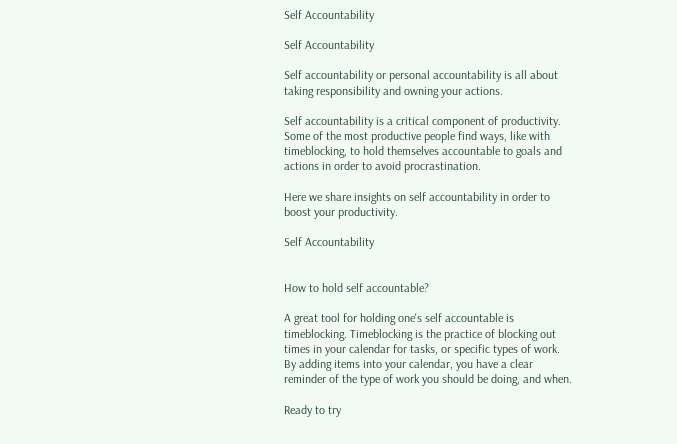Self Accountability

Self Accountability

Self accountability or personal accountability is all about taking responsibility and owning your actions.

Self accountability is a critical component of productivity. Some of the most productive people find ways, like with timeblocking, to hold themselves accountable to goals and actions in order to avoid procrastination.

Here we share insights on self accountability in order to boost your productivity.

Self Accountability


How to hold self accountable?

A great tool for holding one's self accountable is timeblocking. Timeblocking is the practice of blocking out times in your calendar for tasks, or specific types of work. By adding items into your calendar, you have a clear reminder of the type of work you should be doing, and when.

Ready to try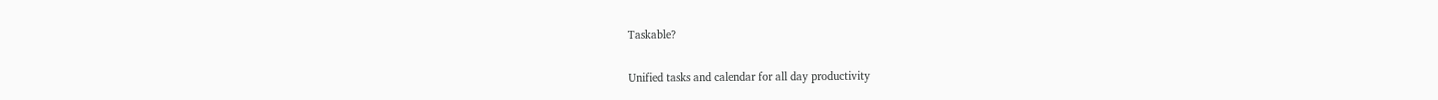Taskable?

Unified tasks and calendar for all day productivity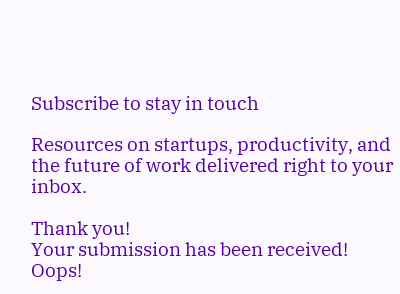Subscribe to stay in touch

Resources on startups, productivity, and the future of work delivered right to your inbox.

Thank you!
Your submission has been received!
Oops!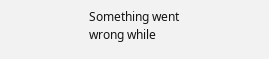Something went wrong while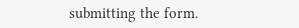submitting the form.